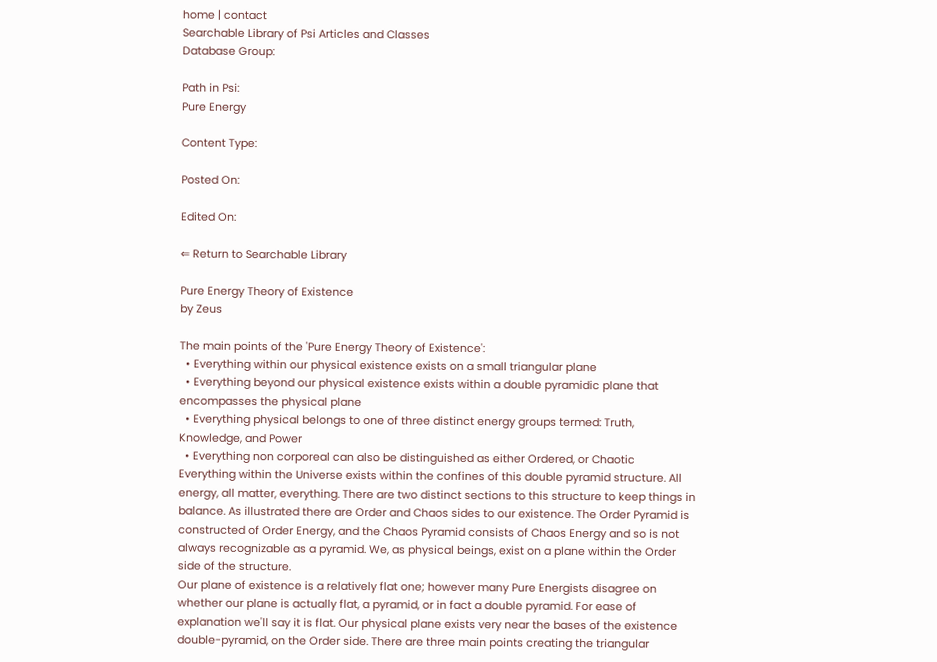home | contact
Searchable Library of Psi Articles and Classes
Database Group:

Path in Psi:
Pure Energy

Content Type:

Posted On:

Edited On:

⇐ Return to Searchable Library

Pure Energy Theory of Existence
by Zeus

The main points of the 'Pure Energy Theory of Existence':
  • Everything within our physical existence exists on a small triangular plane
  • Everything beyond our physical existence exists within a double pyramidic plane that encompasses the physical plane
  • Everything physical belongs to one of three distinct energy groups termed: Truth, Knowledge, and Power
  • Everything non corporeal can also be distinguished as either Ordered, or Chaotic
Everything within the Universe exists within the confines of this double pyramid structure. All energy, all matter, everything. There are two distinct sections to this structure to keep things in balance. As illustrated there are Order and Chaos sides to our existence. The Order Pyramid is constructed of Order Energy, and the Chaos Pyramid consists of Chaos Energy and so is not always recognizable as a pyramid. We, as physical beings, exist on a plane within the Order side of the structure.
Our plane of existence is a relatively flat one; however many Pure Energists disagree on whether our plane is actually flat, a pyramid, or in fact a double pyramid. For ease of explanation we'll say it is flat. Our physical plane exists very near the bases of the existence double-pyramid, on the Order side. There are three main points creating the triangular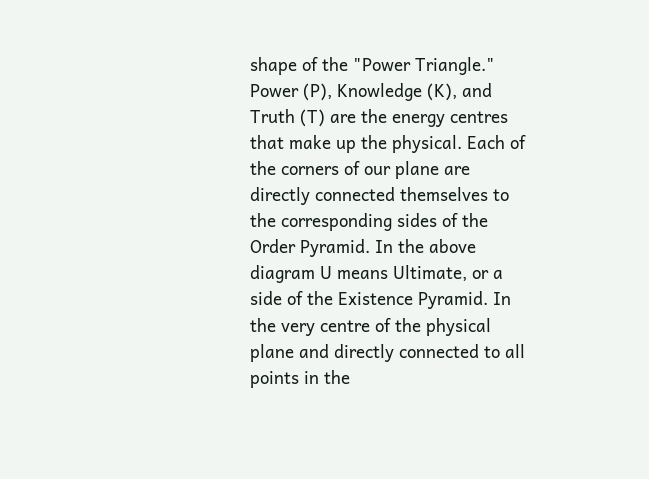shape of the "Power Triangle." Power (P), Knowledge (K), and Truth (T) are the energy centres that make up the physical. Each of the corners of our plane are directly connected themselves to the corresponding sides of the Order Pyramid. In the above diagram U means Ultimate, or a side of the Existence Pyramid. In the very centre of the physical plane and directly connected to all points in the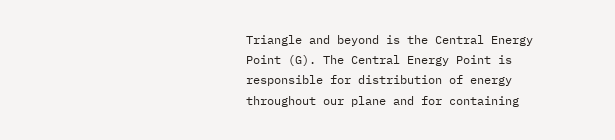Triangle and beyond is the Central Energy Point (G). The Central Energy Point is responsible for distribution of energy throughout our plane and for containing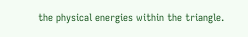the physical energies within the triangle.